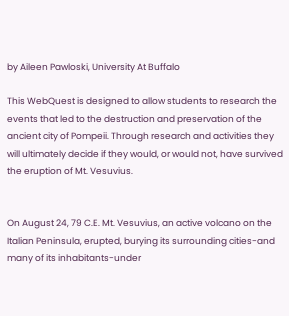by Aileen Pawloski, University At Buffalo

This WebQuest is designed to allow students to research the events that led to the destruction and preservation of the ancient city of Pompeii. Through research and activities they will ultimately decide if they would, or would not, have survived the eruption of Mt. Vesuvius.


On August 24, 79 C.E. Mt. Vesuvius, an active volcano on the Italian Peninsula, erupted, burying its surrounding cities-and many of its inhabitants-under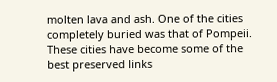molten lava and ash. One of the cities completely buried was that of Pompeii. These cities have become some of the best preserved links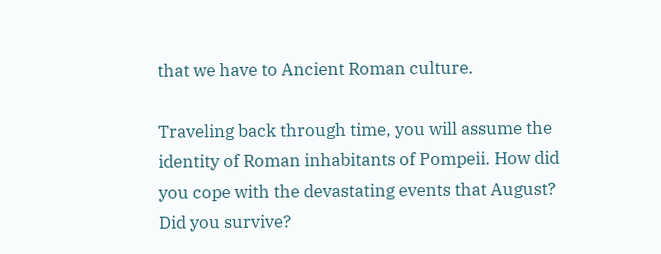that we have to Ancient Roman culture.

Traveling back through time, you will assume the identity of Roman inhabitants of Pompeii. How did you cope with the devastating events that August? Did you survive?